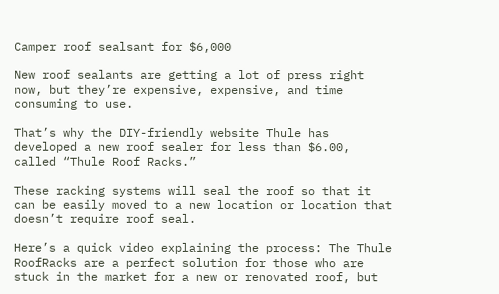Camper roof sealsant for $6,000

New roof sealants are getting a lot of press right now, but they’re expensive, expensive, and time consuming to use.

That’s why the DIY-friendly website Thule has developed a new roof sealer for less than $6.00, called “Thule Roof Racks.”

These racking systems will seal the roof so that it can be easily moved to a new location or location that doesn’t require roof seal.

Here’s a quick video explaining the process: The Thule RoofRacks are a perfect solution for those who are stuck in the market for a new or renovated roof, but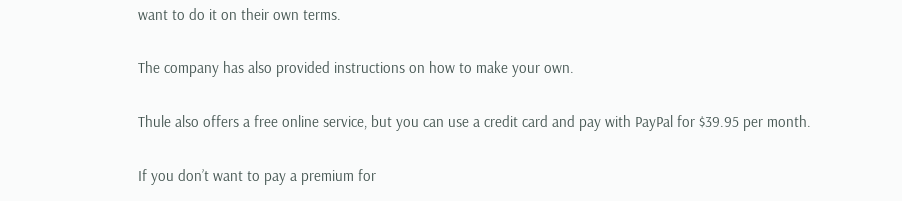want to do it on their own terms.

The company has also provided instructions on how to make your own.

Thule also offers a free online service, but you can use a credit card and pay with PayPal for $39.95 per month.

If you don’t want to pay a premium for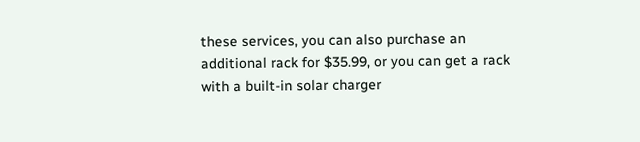these services, you can also purchase an additional rack for $35.99, or you can get a rack with a built-in solar charger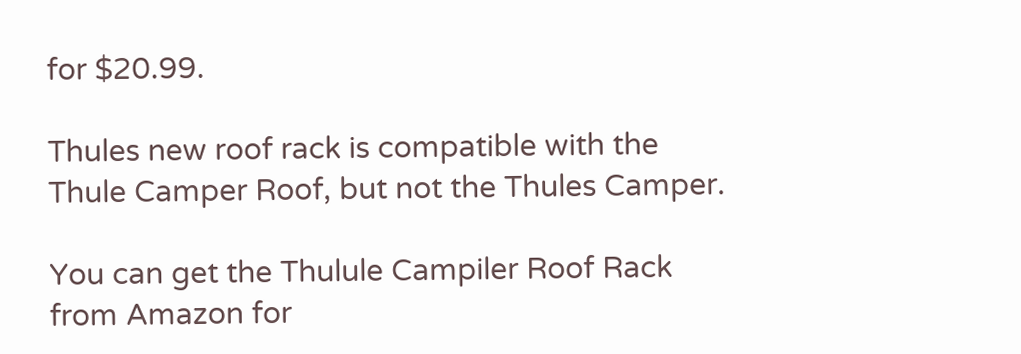for $20.99.

Thules new roof rack is compatible with the Thule Camper Roof, but not the Thules Camper.

You can get the Thulule Campiler Roof Rack from Amazon for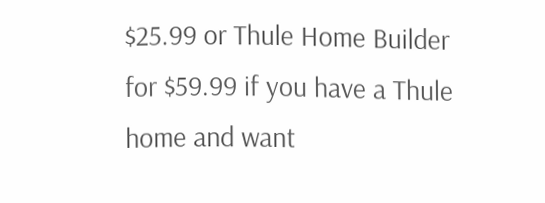$25.99 or Thule Home Builder for $59.99 if you have a Thule home and want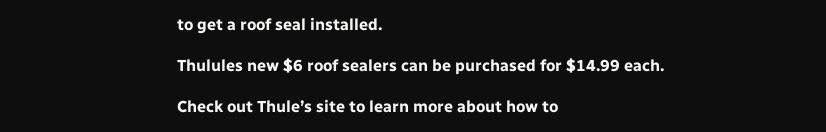to get a roof seal installed.

Thulules new $6 roof sealers can be purchased for $14.99 each.

Check out Thule’s site to learn more about how to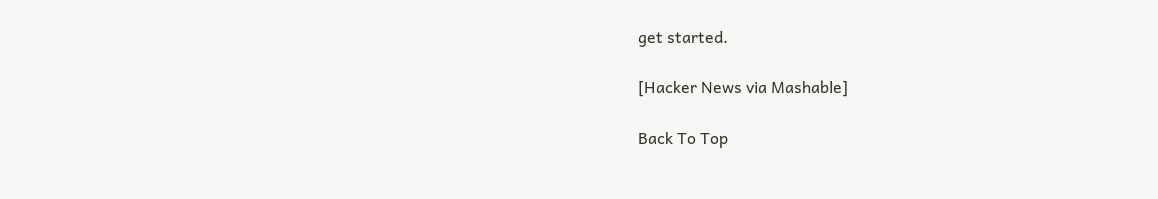get started.

[Hacker News via Mashable]

Back To Top